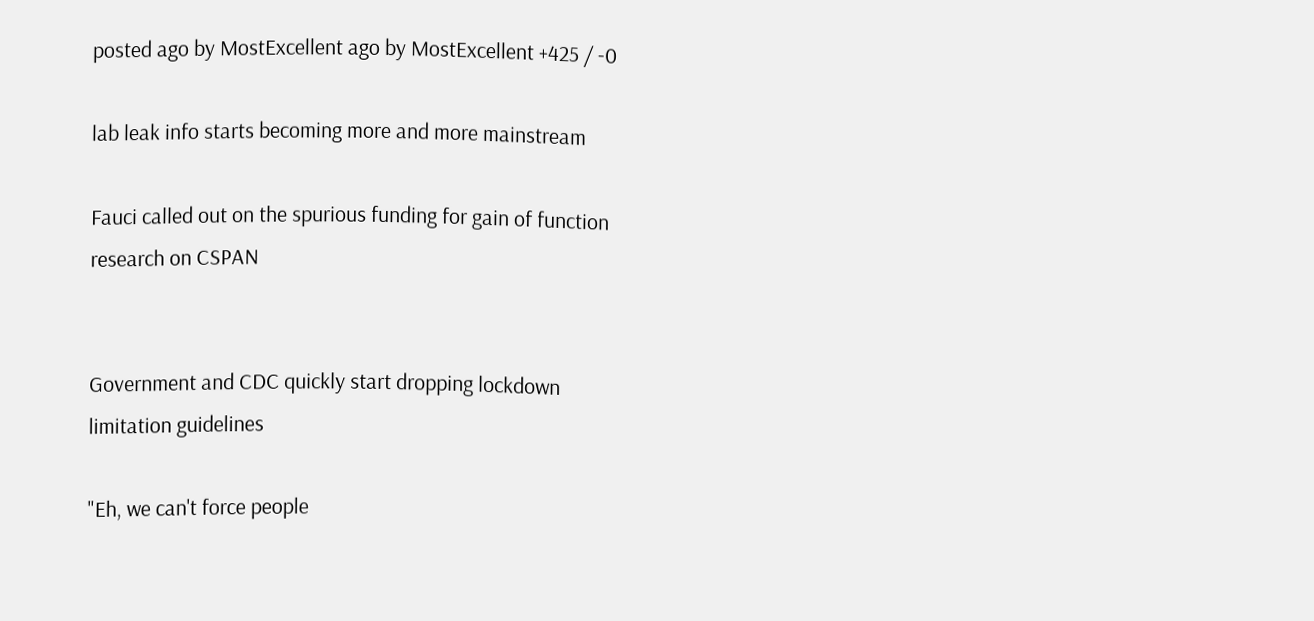posted ago by MostExcellent ago by MostExcellent +425 / -0

lab leak info starts becoming more and more mainstream

Fauci called out on the spurious funding for gain of function research on CSPAN


Government and CDC quickly start dropping lockdown limitation guidelines

"Eh, we can't force people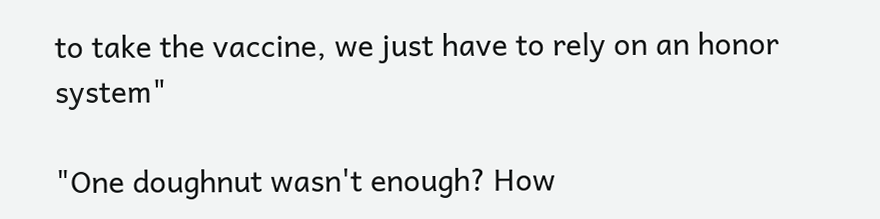to take the vaccine, we just have to rely on an honor system"

"One doughnut wasn't enough? How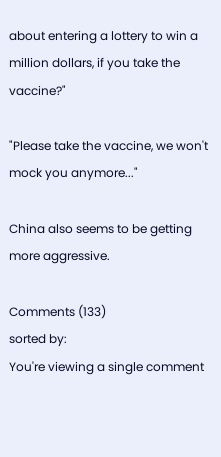about entering a lottery to win a million dollars, if you take the vaccine?"

"Please take the vaccine, we won't mock you anymore..."

China also seems to be getting more aggressive.

Comments (133)
sorted by:
You're viewing a single comment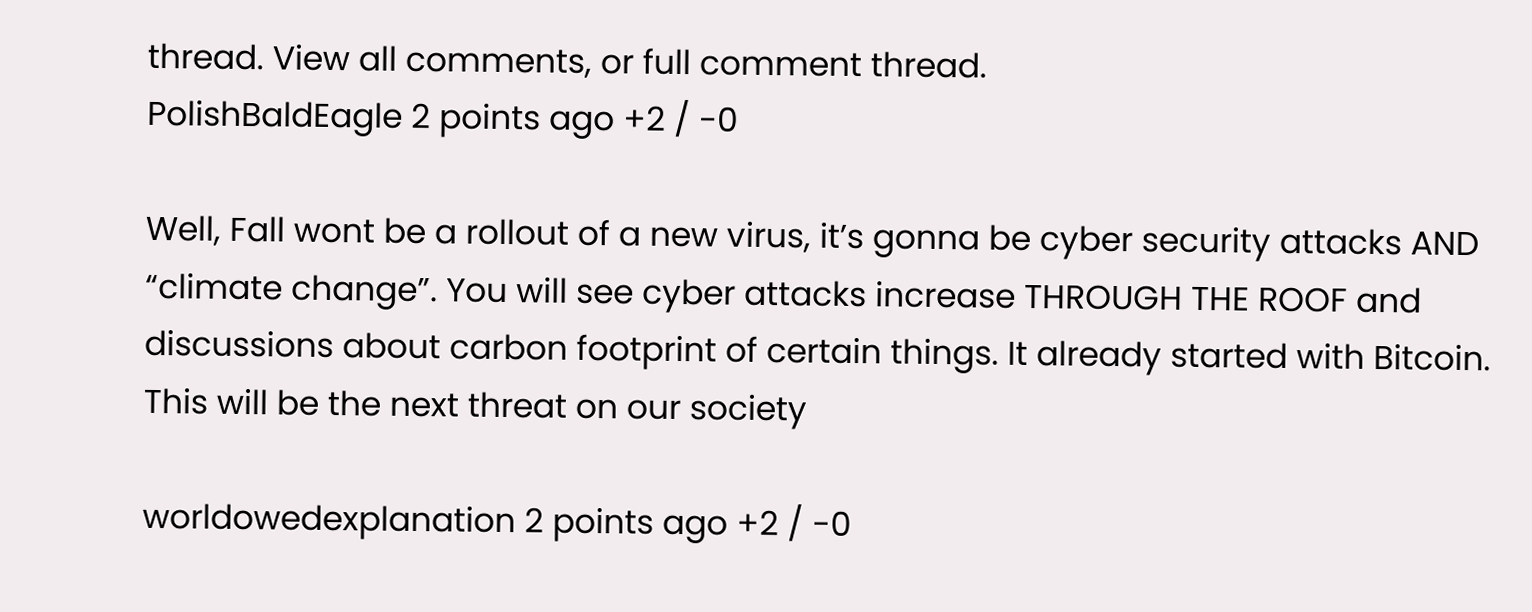thread. View all comments, or full comment thread.
PolishBaldEagle 2 points ago +2 / -0

Well, Fall wont be a rollout of a new virus, it’s gonna be cyber security attacks AND “climate change”. You will see cyber attacks increase THROUGH THE ROOF and discussions about carbon footprint of certain things. It already started with Bitcoin. This will be the next threat on our society

worldowedexplanation 2 points ago +2 / -0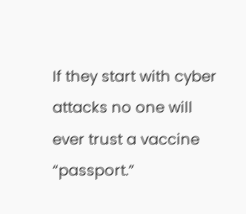If they start with cyber attacks no one will ever trust a vaccine “passport.”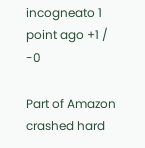incogneato 1 point ago +1 / -0

Part of Amazon crashed hard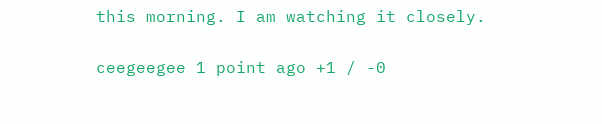this morning. I am watching it closely.

ceegeegee 1 point ago +1 / -0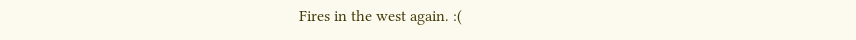Fires in the west again. :(